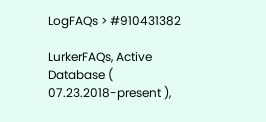LogFAQs > #910431382

LurkerFAQs, Active Database ( 07.23.2018-present ),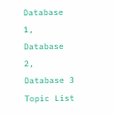Database 1, Database 2, Database 3
Topic List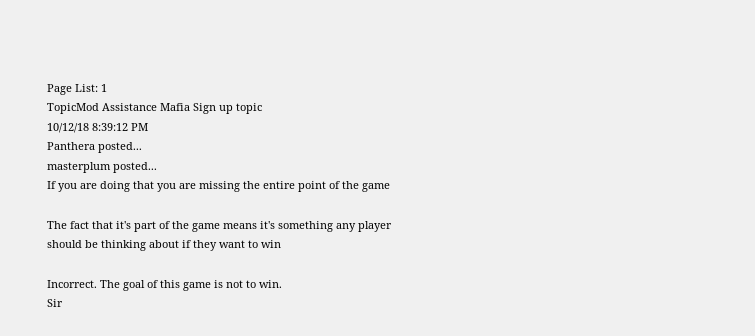Page List: 1
TopicMod Assistance Mafia Sign up topic
10/12/18 8:39:12 PM
Panthera posted...
masterplum posted...
If you are doing that you are missing the entire point of the game

The fact that it's part of the game means it's something any player should be thinking about if they want to win

Incorrect. The goal of this game is not to win.
Sir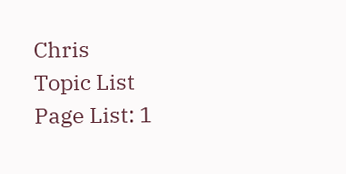Chris
Topic List
Page List: 1